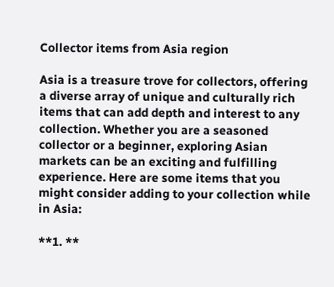Collector items from Asia region

Asia is a treasure trove for collectors, offering a diverse array of unique and culturally rich items that can add depth and interest to any collection. Whether you are a seasoned collector or a beginner, exploring Asian markets can be an exciting and fulfilling experience. Here are some items that you might consider adding to your collection while in Asia:

**1. **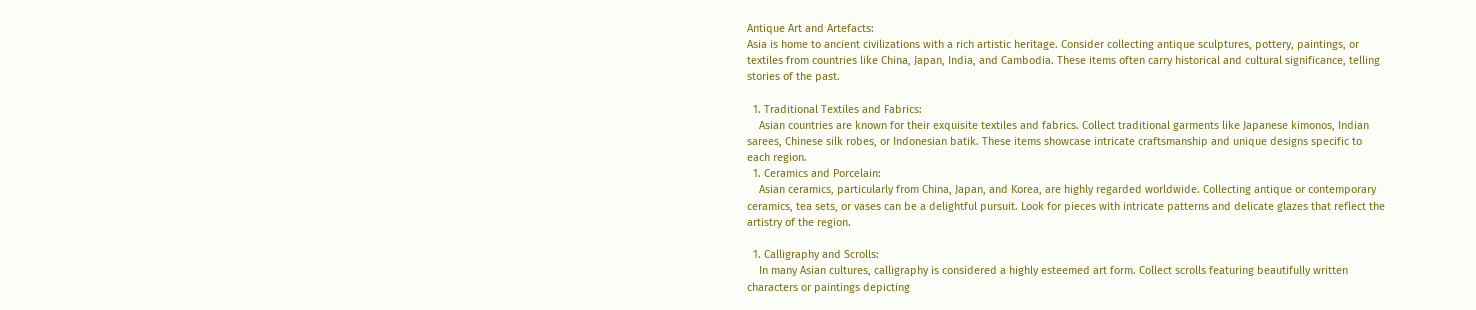Antique Art and Artefacts:
Asia is home to ancient civilizations with a rich artistic heritage. Consider collecting antique sculptures, pottery, paintings, or textiles from countries like China, Japan, India, and Cambodia. These items often carry historical and cultural significance, telling stories of the past.

  1. Traditional Textiles and Fabrics:
    Asian countries are known for their exquisite textiles and fabrics. Collect traditional garments like Japanese kimonos, Indian sarees, Chinese silk robes, or Indonesian batik. These items showcase intricate craftsmanship and unique designs specific to each region.
  1. Ceramics and Porcelain:
    Asian ceramics, particularly from China, Japan, and Korea, are highly regarded worldwide. Collecting antique or contemporary ceramics, tea sets, or vases can be a delightful pursuit. Look for pieces with intricate patterns and delicate glazes that reflect the artistry of the region.

  1. Calligraphy and Scrolls:
    In many Asian cultures, calligraphy is considered a highly esteemed art form. Collect scrolls featuring beautifully written characters or paintings depicting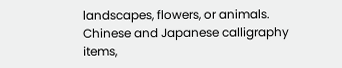landscapes, flowers, or animals. Chinese and Japanese calligraphy items,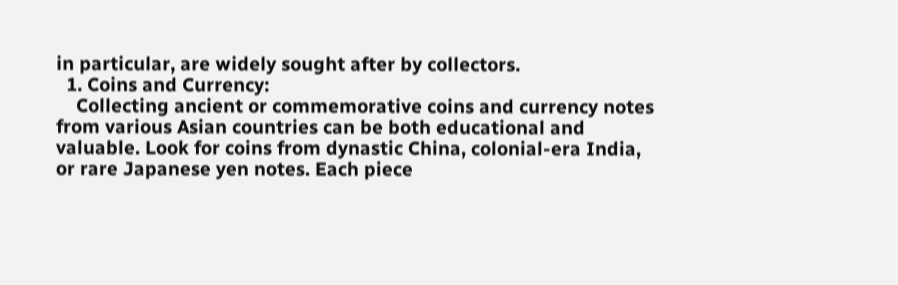in particular, are widely sought after by collectors.
  1. Coins and Currency:
    Collecting ancient or commemorative coins and currency notes from various Asian countries can be both educational and valuable. Look for coins from dynastic China, colonial-era India, or rare Japanese yen notes. Each piece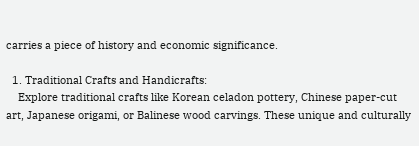carries a piece of history and economic significance.

  1. Traditional Crafts and Handicrafts:
    Explore traditional crafts like Korean celadon pottery, Chinese paper-cut art, Japanese origami, or Balinese wood carvings. These unique and culturally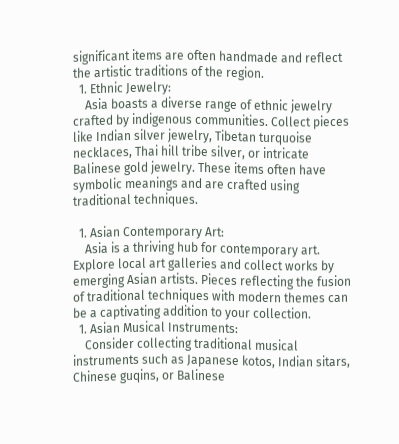significant items are often handmade and reflect the artistic traditions of the region.
  1. Ethnic Jewelry:
    Asia boasts a diverse range of ethnic jewelry crafted by indigenous communities. Collect pieces like Indian silver jewelry, Tibetan turquoise necklaces, Thai hill tribe silver, or intricate Balinese gold jewelry. These items often have symbolic meanings and are crafted using traditional techniques.

  1. Asian Contemporary Art:
    Asia is a thriving hub for contemporary art. Explore local art galleries and collect works by emerging Asian artists. Pieces reflecting the fusion of traditional techniques with modern themes can be a captivating addition to your collection.
  1. Asian Musical Instruments:
    Consider collecting traditional musical instruments such as Japanese kotos, Indian sitars, Chinese guqins, or Balinese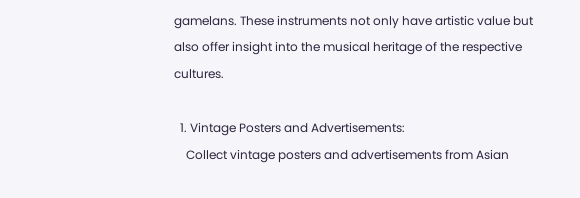gamelans. These instruments not only have artistic value but also offer insight into the musical heritage of the respective cultures.

  1. Vintage Posters and Advertisements:
    Collect vintage posters and advertisements from Asian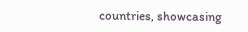countries, showcasing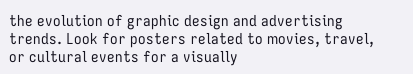the evolution of graphic design and advertising trends. Look for posters related to movies, travel, or cultural events for a visually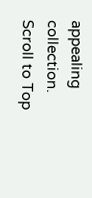appealing collection.
Scroll to Top